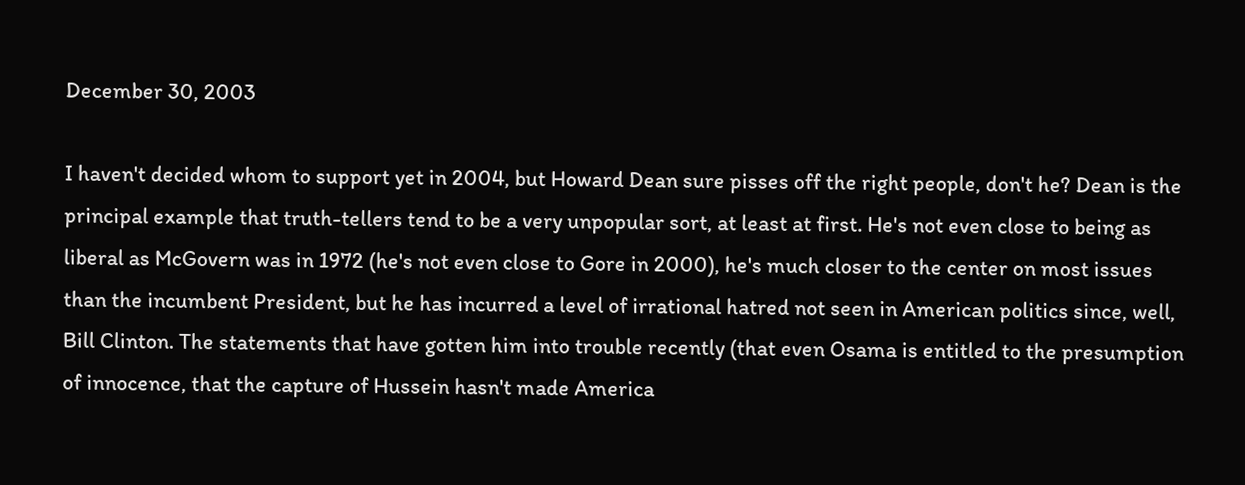December 30, 2003

I haven't decided whom to support yet in 2004, but Howard Dean sure pisses off the right people, don't he? Dean is the principal example that truth-tellers tend to be a very unpopular sort, at least at first. He's not even close to being as liberal as McGovern was in 1972 (he's not even close to Gore in 2000), he's much closer to the center on most issues than the incumbent President, but he has incurred a level of irrational hatred not seen in American politics since, well, Bill Clinton. The statements that have gotten him into trouble recently (that even Osama is entitled to the presumption of innocence, that the capture of Hussein hasn't made America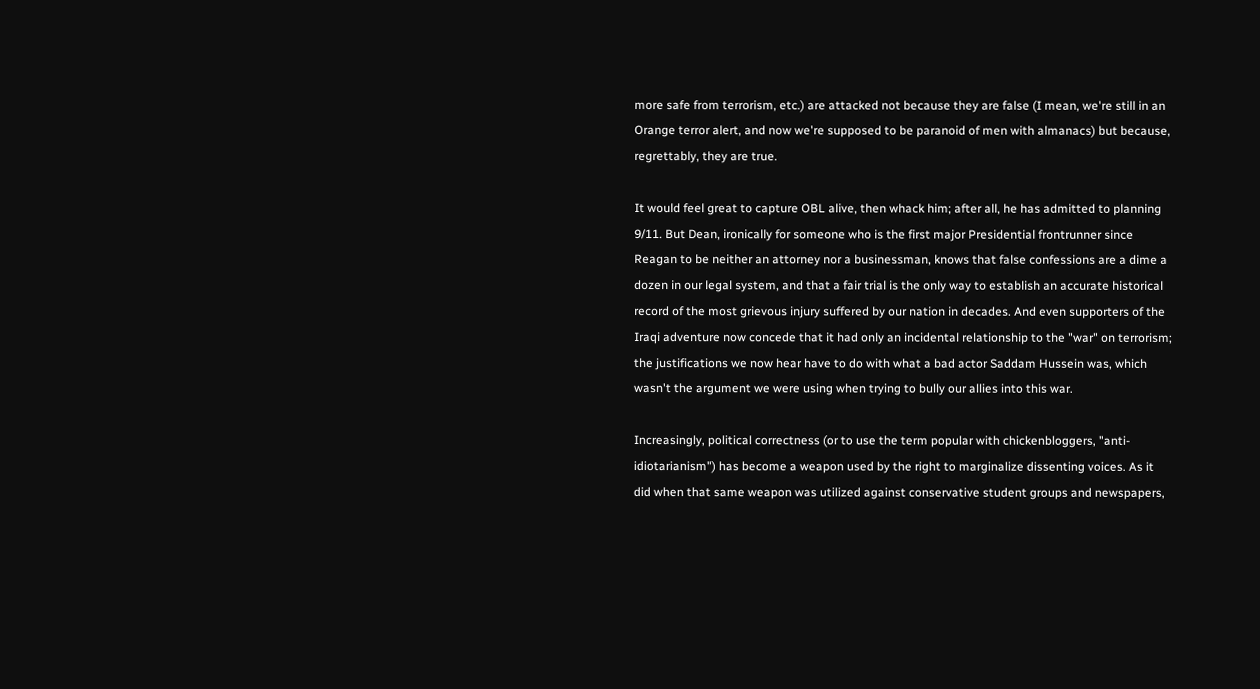more safe from terrorism, etc.) are attacked not because they are false (I mean, we're still in an Orange terror alert, and now we're supposed to be paranoid of men with almanacs) but because, regrettably, they are true.

It would feel great to capture OBL alive, then whack him; after all, he has admitted to planning 9/11. But Dean, ironically for someone who is the first major Presidential frontrunner since Reagan to be neither an attorney nor a businessman, knows that false confessions are a dime a dozen in our legal system, and that a fair trial is the only way to establish an accurate historical record of the most grievous injury suffered by our nation in decades. And even supporters of the Iraqi adventure now concede that it had only an incidental relationship to the "war" on terrorism; the justifications we now hear have to do with what a bad actor Saddam Hussein was, which wasn't the argument we were using when trying to bully our allies into this war.

Increasingly, political correctness (or to use the term popular with chickenbloggers, "anti-idiotarianism") has become a weapon used by the right to marginalize dissenting voices. As it did when that same weapon was utilized against conservative student groups and newspapers,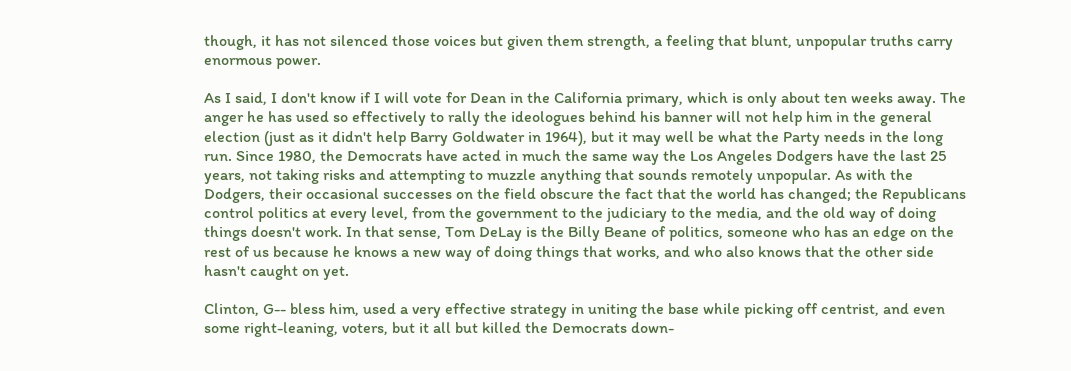though, it has not silenced those voices but given them strength, a feeling that blunt, unpopular truths carry enormous power.

As I said, I don't know if I will vote for Dean in the California primary, which is only about ten weeks away. The anger he has used so effectively to rally the ideologues behind his banner will not help him in the general election (just as it didn't help Barry Goldwater in 1964), but it may well be what the Party needs in the long run. Since 1980, the Democrats have acted in much the same way the Los Angeles Dodgers have the last 25 years, not taking risks and attempting to muzzle anything that sounds remotely unpopular. As with the Dodgers, their occasional successes on the field obscure the fact that the world has changed; the Republicans control politics at every level, from the government to the judiciary to the media, and the old way of doing things doesn't work. In that sense, Tom DeLay is the Billy Beane of politics, someone who has an edge on the rest of us because he knows a new way of doing things that works, and who also knows that the other side hasn't caught on yet.

Clinton, G-- bless him, used a very effective strategy in uniting the base while picking off centrist, and even some right-leaning, voters, but it all but killed the Democrats down-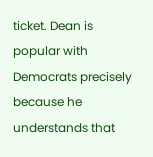ticket. Dean is popular with Democrats precisely because he understands that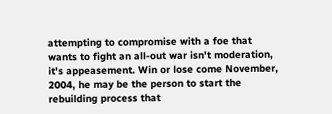attempting to compromise with a foe that wants to fight an all-out war isn't moderation, it's appeasement. Win or lose come November, 2004, he may be the person to start the rebuilding process that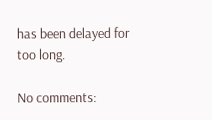has been delayed for too long.

No comments: